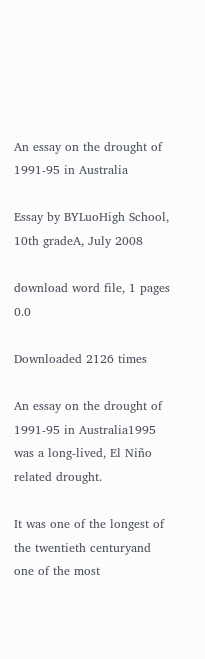An essay on the drought of 1991-95 in Australia

Essay by BYLuoHigh School, 10th gradeA, July 2008

download word file, 1 pages 0.0

Downloaded 2126 times

An essay on the drought of 1991-95 in Australia1995 was a long-lived, El Niño related drought.

It was one of the longest of the twentieth centuryand one of the most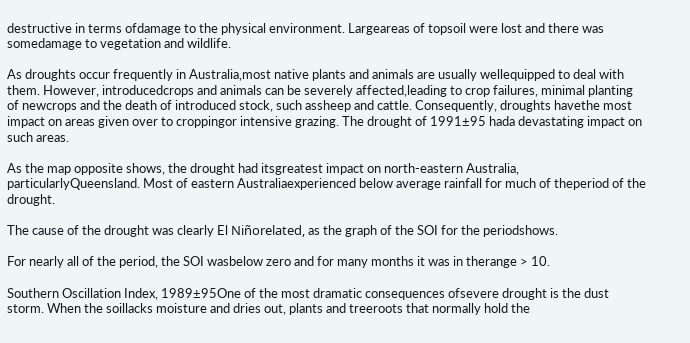destructive in terms ofdamage to the physical environment. Largeareas of topsoil were lost and there was somedamage to vegetation and wildlife.

As droughts occur frequently in Australia,most native plants and animals are usually wellequipped to deal with them. However, introducedcrops and animals can be severely affected,leading to crop failures, minimal planting of newcrops and the death of introduced stock, such assheep and cattle. Consequently, droughts havethe most impact on areas given over to croppingor intensive grazing. The drought of 1991±95 hada devastating impact on such areas.

As the map opposite shows, the drought had itsgreatest impact on north-eastern Australia, particularlyQueensland. Most of eastern Australiaexperienced below average rainfall for much of theperiod of the drought.

The cause of the drought was clearly El Niñorelated, as the graph of the SOI for the periodshows.

For nearly all of the period, the SOI wasbelow zero and for many months it was in therange > 10.

Southern Oscillation Index, 1989±95One of the most dramatic consequences ofsevere drought is the dust storm. When the soillacks moisture and dries out, plants and treeroots that normally hold the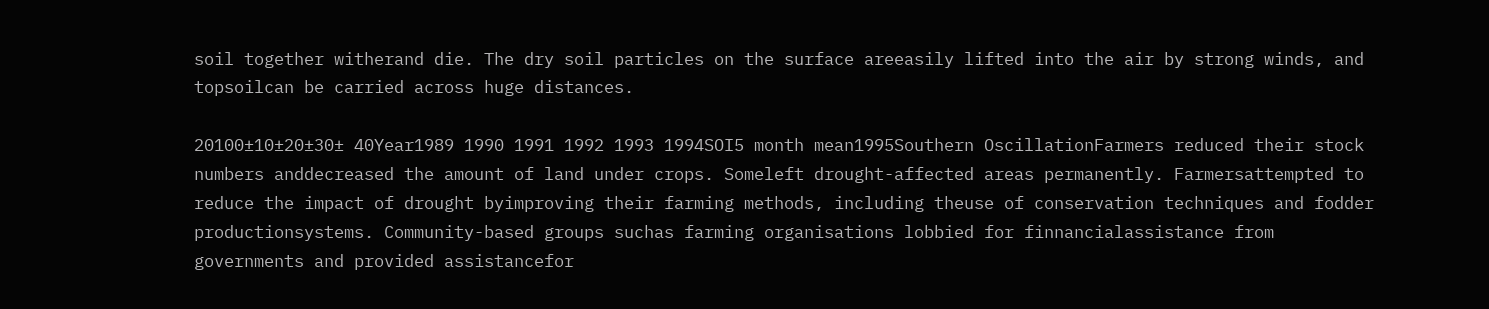soil together witherand die. The dry soil particles on the surface areeasily lifted into the air by strong winds, and topsoilcan be carried across huge distances.

20100±10±20±30± 40Year1989 1990 1991 1992 1993 1994SOI5 month mean1995Southern OscillationFarmers reduced their stock numbers anddecreased the amount of land under crops. Someleft drought-affected areas permanently. Farmersattempted to reduce the impact of drought byimproving their farming methods, including theuse of conservation techniques and fodder productionsystems. Community-based groups suchas farming organisations lobbied for finnancialassistance from governments and provided assistancefor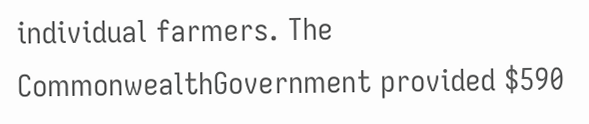individual farmers. The CommonwealthGovernment provided $590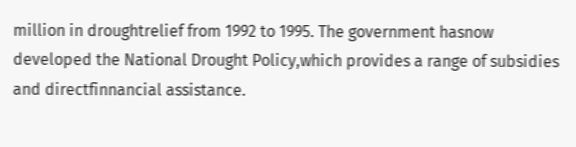million in droughtrelief from 1992 to 1995. The government hasnow developed the National Drought Policy,which provides a range of subsidies and directfinnancial assistance.